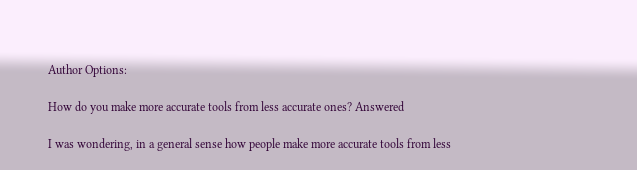Author Options:

How do you make more accurate tools from less accurate ones? Answered

I was wondering, in a general sense how people make more accurate tools from less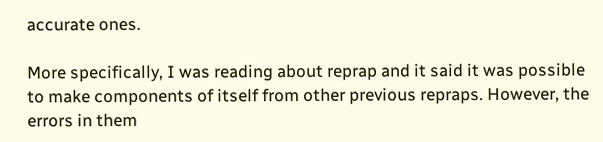accurate ones.

More specifically, I was reading about reprap and it said it was possible to make components of itself from other previous repraps. However, the errors in them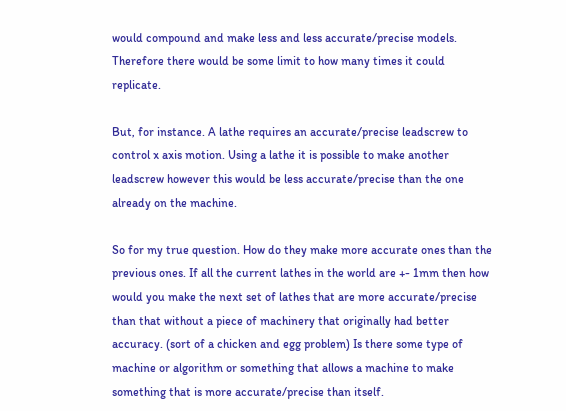would compound and make less and less accurate/precise models. Therefore there would be some limit to how many times it could replicate.

But, for instance. A lathe requires an accurate/precise leadscrew to control x axis motion. Using a lathe it is possible to make another leadscrew however this would be less accurate/precise than the one already on the machine.

So for my true question. How do they make more accurate ones than the previous ones. If all the current lathes in the world are +- 1mm then how would you make the next set of lathes that are more accurate/precise than that without a piece of machinery that originally had better accuracy. (sort of a chicken and egg problem) Is there some type of machine or algorithm or something that allows a machine to make something that is more accurate/precise than itself.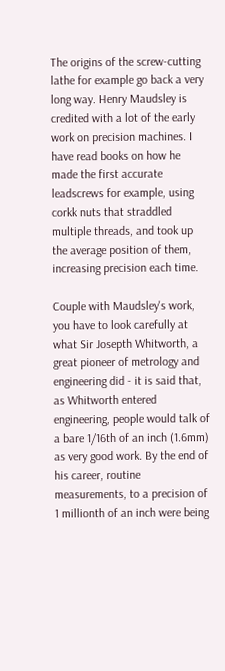The origins of the screw-cutting lathe for example go back a very long way. Henry Maudsley is credited with a lot of the early work on precision machines. I have read books on how he made the first accurate leadscrews for example, using corkk nuts that straddled multiple threads, and took up the average position of them, increasing precision each time.

Couple with Maudsley's work, you have to look carefully at what Sir Josepth Whitworth, a great pioneer of metrology and engineering did - it is said that, as Whitworth entered engineering, people would talk of a bare 1/16th of an inch (1.6mm) as very good work. By the end of his career, routine measurements, to a precision of 1 millionth of an inch were being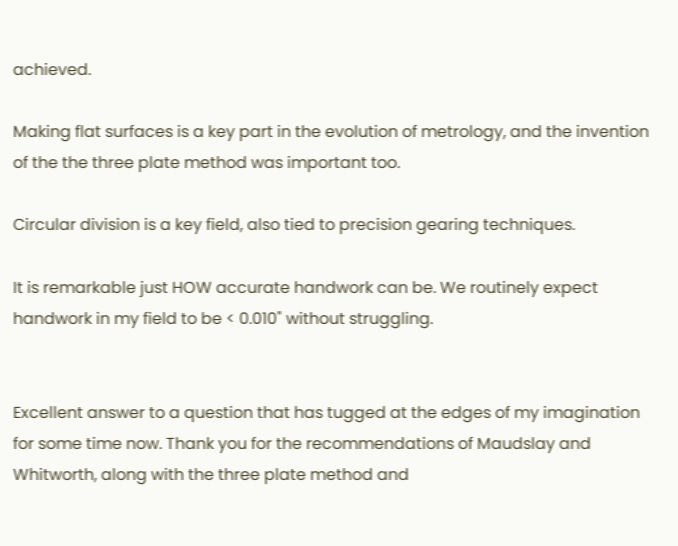achieved.

Making flat surfaces is a key part in the evolution of metrology, and the invention of the the three plate method was important too.

Circular division is a key field, also tied to precision gearing techniques.

It is remarkable just HOW accurate handwork can be. We routinely expect handwork in my field to be < 0.010" without struggling.


Excellent answer to a question that has tugged at the edges of my imagination for some time now. Thank you for the recommendations of Maudslay and Whitworth, along with the three plate method and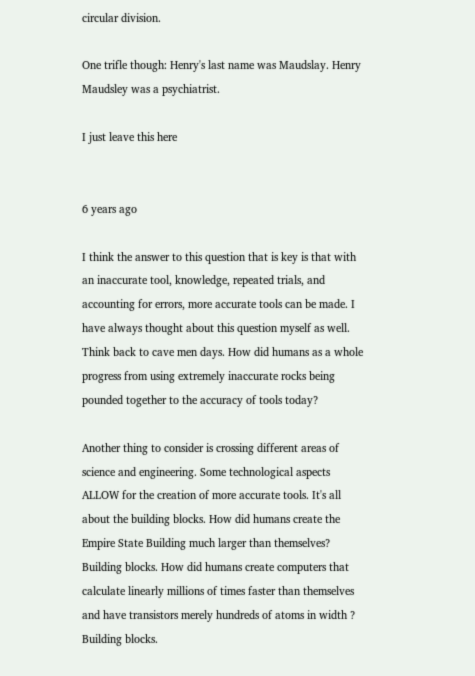circular division.

One trifle though: Henry's last name was Maudslay. Henry Maudsley was a psychiatrist.

I just leave this here


6 years ago

I think the answer to this question that is key is that with an inaccurate tool, knowledge, repeated trials, and accounting for errors, more accurate tools can be made. I have always thought about this question myself as well. Think back to cave men days. How did humans as a whole progress from using extremely inaccurate rocks being pounded together to the accuracy of tools today?

Another thing to consider is crossing different areas of science and engineering. Some technological aspects ALLOW for the creation of more accurate tools. It's all about the building blocks. How did humans create the Empire State Building much larger than themselves? Building blocks. How did humans create computers that calculate linearly millions of times faster than themselves and have transistors merely hundreds of atoms in width ? Building blocks.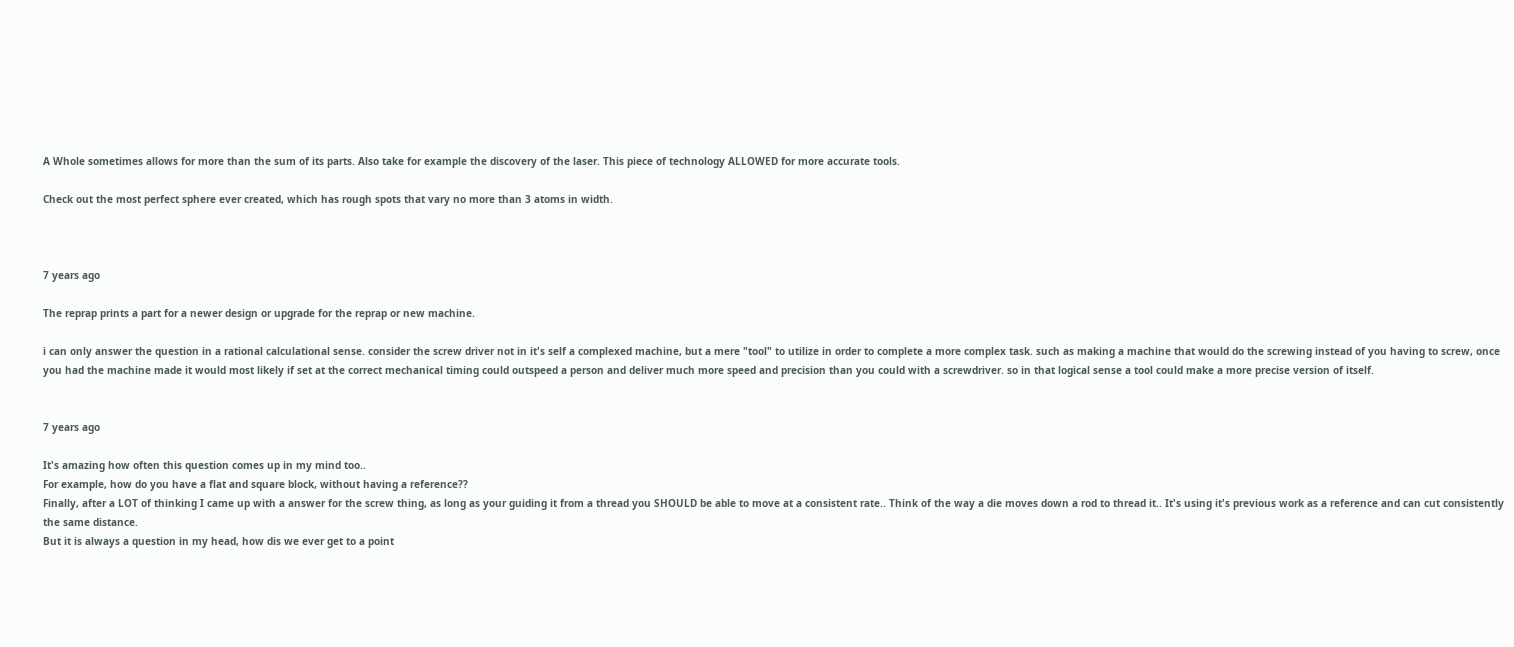A Whole sometimes allows for more than the sum of its parts. Also take for example the discovery of the laser. This piece of technology ALLOWED for more accurate tools.

Check out the most perfect sphere ever created, which has rough spots that vary no more than 3 atoms in width.



7 years ago

The reprap prints a part for a newer design or upgrade for the reprap or new machine.

i can only answer the question in a rational calculational sense. consider the screw driver not in it's self a complexed machine, but a mere "tool" to utilize in order to complete a more complex task. such as making a machine that would do the screwing instead of you having to screw, once you had the machine made it would most likely if set at the correct mechanical timing could outspeed a person and deliver much more speed and precision than you could with a screwdriver. so in that logical sense a tool could make a more precise version of itself.


7 years ago

It's amazing how often this question comes up in my mind too..
For example, how do you have a flat and square block, without having a reference??
Finally, after a LOT of thinking I came up with a answer for the screw thing, as long as your guiding it from a thread you SHOULD be able to move at a consistent rate.. Think of the way a die moves down a rod to thread it.. It's using it's previous work as a reference and can cut consistently the same distance.
But it is always a question in my head, how dis we ever get to a point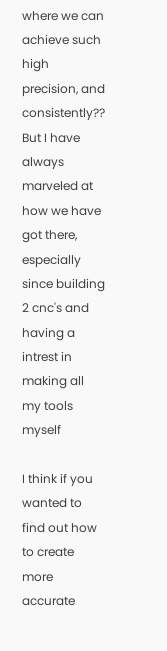where we can achieve such high precision, and consistently??
But I have always marveled at how we have got there, especially since building 2 cnc's and having a intrest in making all my tools myself

I think if you wanted to find out how to create more accurate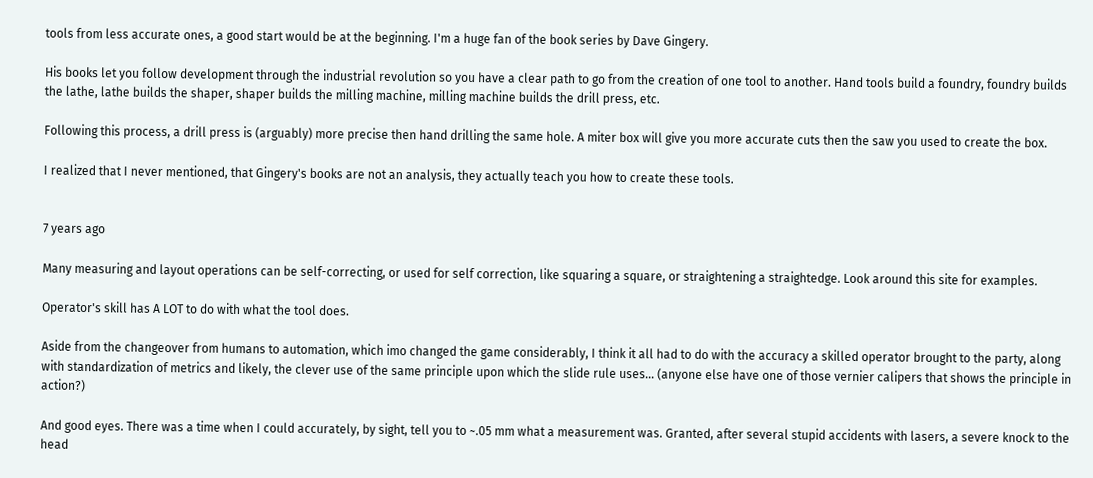tools from less accurate ones, a good start would be at the beginning. I'm a huge fan of the book series by Dave Gingery.

His books let you follow development through the industrial revolution so you have a clear path to go from the creation of one tool to another. Hand tools build a foundry, foundry builds the lathe, lathe builds the shaper, shaper builds the milling machine, milling machine builds the drill press, etc.

Following this process, a drill press is (arguably) more precise then hand drilling the same hole. A miter box will give you more accurate cuts then the saw you used to create the box.

I realized that I never mentioned, that Gingery's books are not an analysis, they actually teach you how to create these tools.


7 years ago

Many measuring and layout operations can be self-correcting, or used for self correction, like squaring a square, or straightening a straightedge. Look around this site for examples.

Operator's skill has A LOT to do with what the tool does.

Aside from the changeover from humans to automation, which imo changed the game considerably, I think it all had to do with the accuracy a skilled operator brought to the party, along with standardization of metrics and likely, the clever use of the same principle upon which the slide rule uses... (anyone else have one of those vernier calipers that shows the principle in action?)

And good eyes. There was a time when I could accurately, by sight, tell you to ~.05 mm what a measurement was. Granted, after several stupid accidents with lasers, a severe knock to the head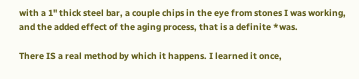with a 1" thick steel bar, a couple chips in the eye from stones I was working, and the added effect of the aging process, that is a definite *was.

There IS a real method by which it happens. I learned it once,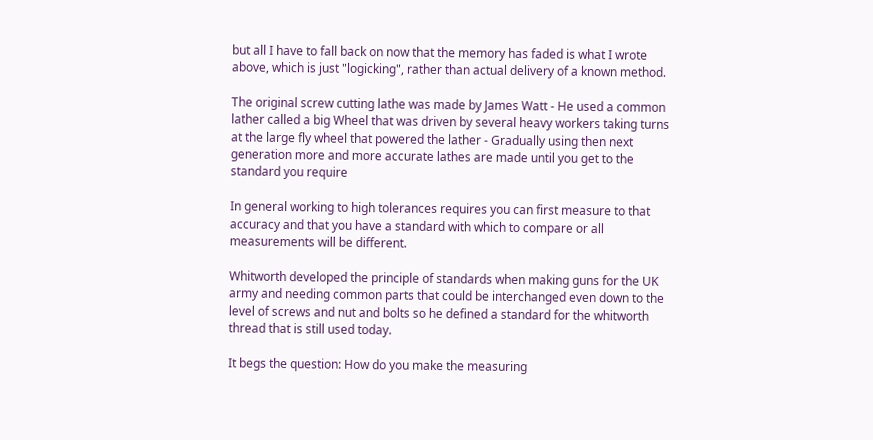but all I have to fall back on now that the memory has faded is what I wrote above, which is just "logicking", rather than actual delivery of a known method.

The original screw cutting lathe was made by James Watt - He used a common lather called a big Wheel that was driven by several heavy workers taking turns at the large fly wheel that powered the lather - Gradually using then next generation more and more accurate lathes are made until you get to the standard you require

In general working to high tolerances requires you can first measure to that accuracy and that you have a standard with which to compare or all measurements will be different.

Whitworth developed the principle of standards when making guns for the UK army and needing common parts that could be interchanged even down to the level of screws and nut and bolts so he defined a standard for the whitworth thread that is still used today.

It begs the question: How do you make the measuring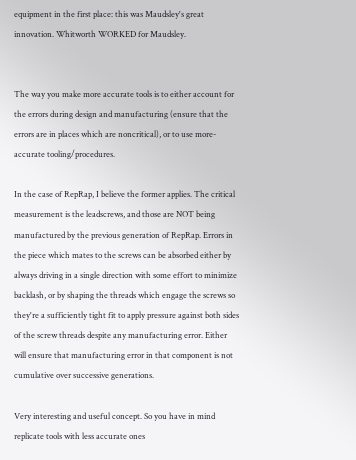equipment in the first place: this was Maudsley's great innovation. Whitworth WORKED for Maudsley.


The way you make more accurate tools is to either account for the errors during design and manufacturing (ensure that the errors are in places which are noncritical), or to use more-accurate tooling/procedures.

In the case of RepRap, I believe the former applies. The critical measurement is the leadscrews, and those are NOT being manufactured by the previous generation of RepRap. Errors in the piece which mates to the screws can be absorbed either by always driving in a single direction with some effort to minimize backlash, or by shaping the threads which engage the screws so they're a sufficiently tight fit to apply pressure against both sides of the screw threads despite any manufacturing error. Either will ensure that manufacturing error in that component is not cumulative over successive generations.

Very interesting and useful concept. So you have in mind replicate tools with less accurate ones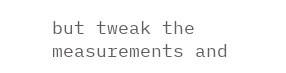but tweak the measurements and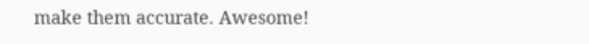make them accurate. Awesome!